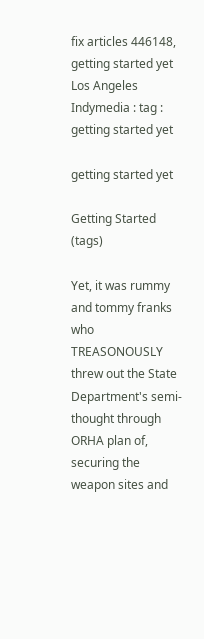fix articles 446148, getting started yet Los Angeles Indymedia : tag : getting started yet

getting started yet

Getting Started (tags)

Yet, it was rummy and tommy franks who TREASONOUSLY threw out the State Department's semi-thought through ORHA plan of, securing the weapon sites and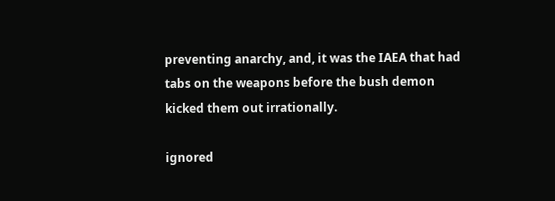preventing anarchy, and, it was the IAEA that had tabs on the weapons before the bush demon kicked them out irrationally.

ignored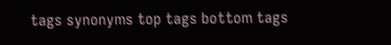tags synonyms top tags bottom tags